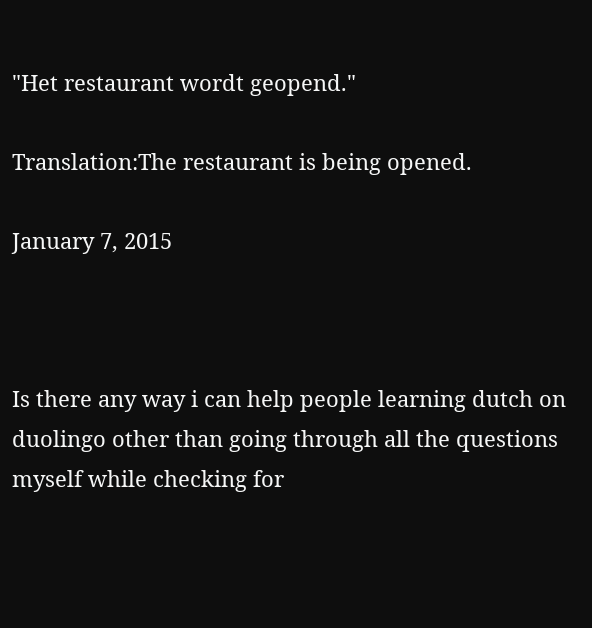"Het restaurant wordt geopend."

Translation:The restaurant is being opened.

January 7, 2015



Is there any way i can help people learning dutch on duolingo other than going through all the questions myself while checking for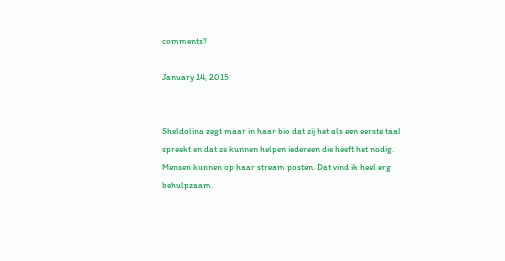comments?

January 14, 2015


Sheldolina zegt maar in haar bio dat zij het als een eerste taal spreekt en dat ze kunnen helpen iedereen die heeft het nodig. Mensen kunnen op haar stream posten. Dat vind ik heel erg behulpzaam.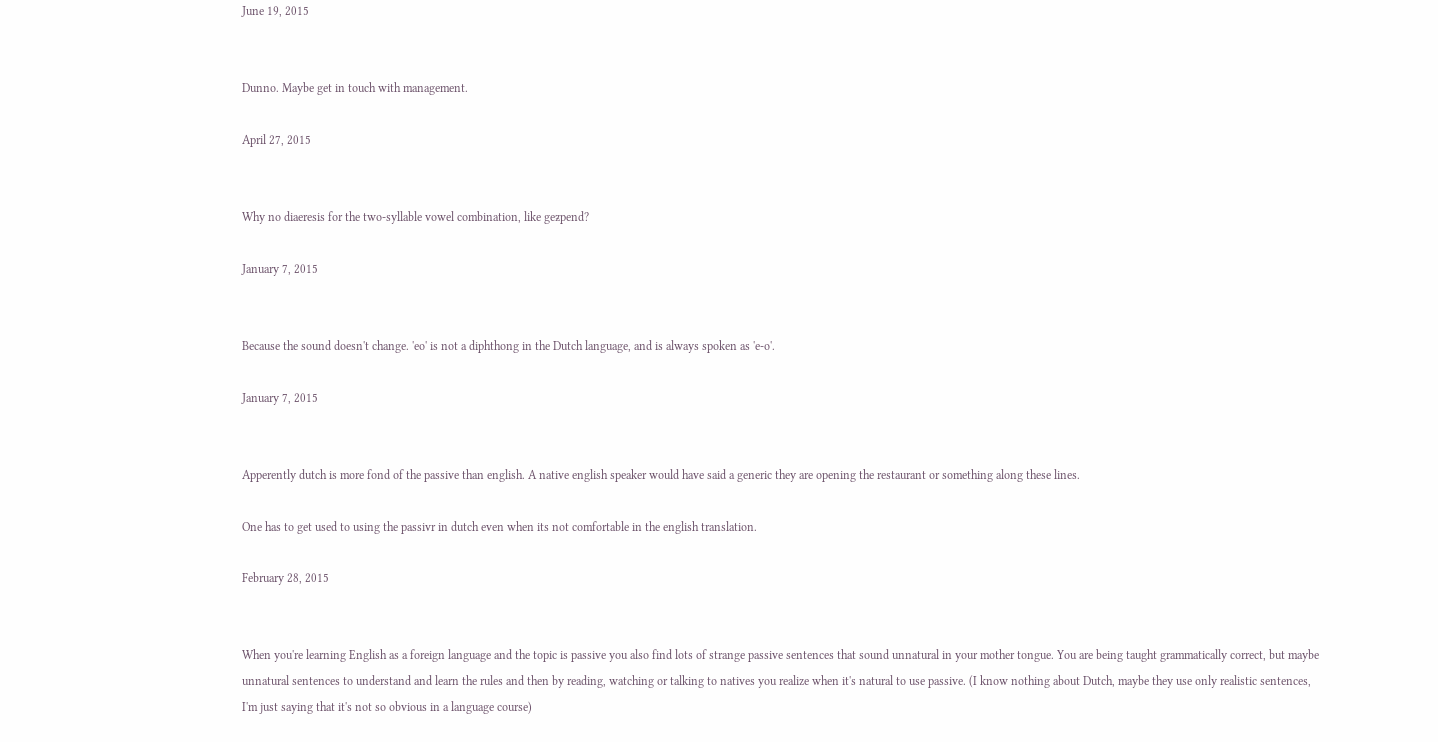June 19, 2015


Dunno. Maybe get in touch with management.

April 27, 2015


Why no diaeresis for the two-syllable vowel combination, like geƶpend?

January 7, 2015


Because the sound doesn't change. 'eo' is not a diphthong in the Dutch language, and is always spoken as 'e-o'.

January 7, 2015


Apperently dutch is more fond of the passive than english. A native english speaker would have said a generic they are opening the restaurant or something along these lines.

One has to get used to using the passivr in dutch even when its not comfortable in the english translation.

February 28, 2015


When you're learning English as a foreign language and the topic is passive you also find lots of strange passive sentences that sound unnatural in your mother tongue. You are being taught grammatically correct, but maybe unnatural sentences to understand and learn the rules and then by reading, watching or talking to natives you realize when it's natural to use passive. (I know nothing about Dutch, maybe they use only realistic sentences, I'm just saying that it's not so obvious in a language course)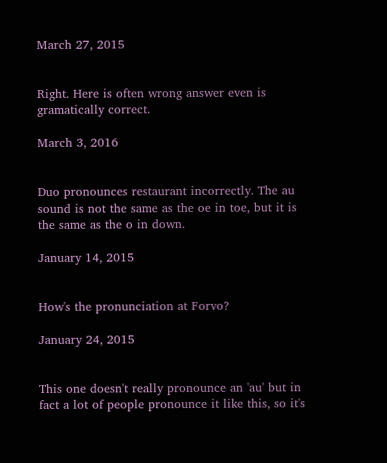March 27, 2015


Right. Here is often wrong answer even is gramatically correct.

March 3, 2016


Duo pronounces restaurant incorrectly. The au sound is not the same as the oe in toe, but it is the same as the o in down.

January 14, 2015


How's the pronunciation at Forvo?

January 24, 2015


This one doesn't really pronounce an 'au' but in fact a lot of people pronounce it like this, so it's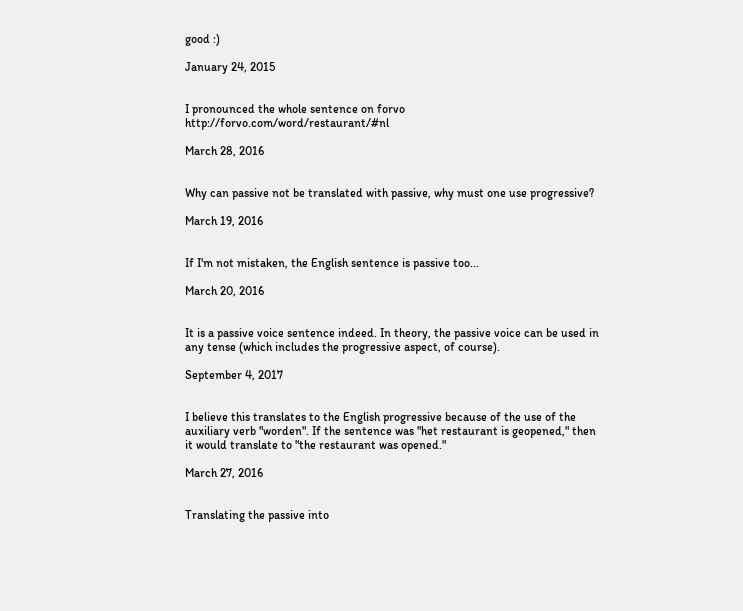good :)

January 24, 2015


I pronounced the whole sentence on forvo http://forvo.com/word/restaurant/#nl

March 28, 2016


Why can passive not be translated with passive, why must one use progressive?

March 19, 2016


If I'm not mistaken, the English sentence is passive too...

March 20, 2016


It is a passive voice sentence indeed. In theory, the passive voice can be used in any tense (which includes the progressive aspect, of course).

September 4, 2017


I believe this translates to the English progressive because of the use of the auxiliary verb "worden". If the sentence was "het restaurant is geopened," then it would translate to "the restaurant was opened."

March 27, 2016


Translating the passive into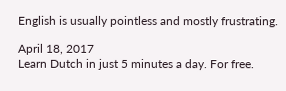English is usually pointless and mostly frustrating.

April 18, 2017
Learn Dutch in just 5 minutes a day. For free.